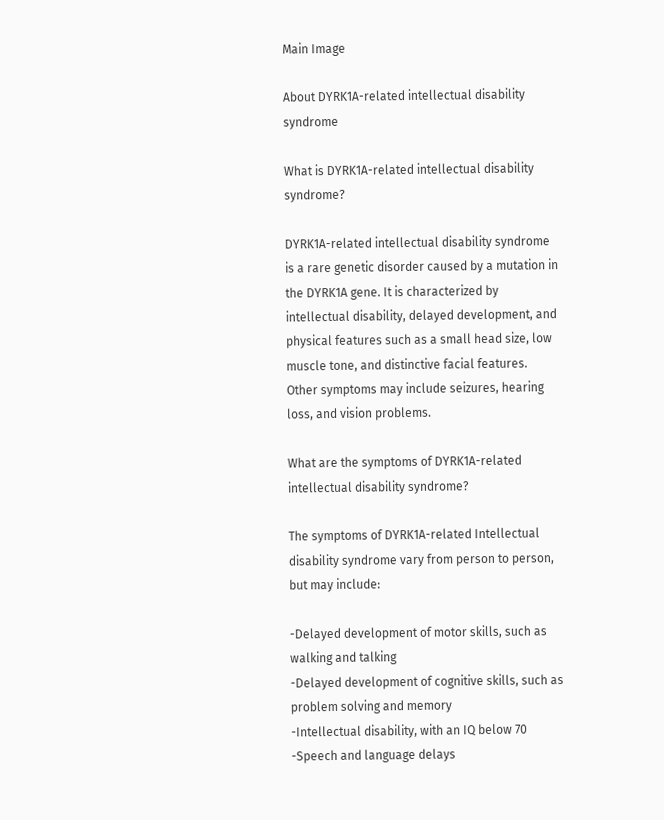Main Image

About DYRK1A-related intellectual disability syndrome

What is DYRK1A-related intellectual disability syndrome?

DYRK1A-related intellectual disability syndrome is a rare genetic disorder caused by a mutation in the DYRK1A gene. It is characterized by intellectual disability, delayed development, and physical features such as a small head size, low muscle tone, and distinctive facial features. Other symptoms may include seizures, hearing loss, and vision problems.

What are the symptoms of DYRK1A-related intellectual disability syndrome?

The symptoms of DYRK1A-related Intellectual disability syndrome vary from person to person, but may include:

-Delayed development of motor skills, such as walking and talking
-Delayed development of cognitive skills, such as problem solving and memory
-Intellectual disability, with an IQ below 70
-Speech and language delays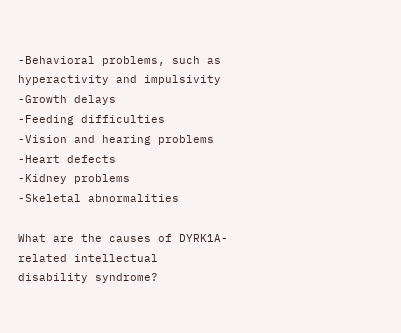-Behavioral problems, such as hyperactivity and impulsivity
-Growth delays
-Feeding difficulties
-Vision and hearing problems
-Heart defects
-Kidney problems
-Skeletal abnormalities

What are the causes of DYRK1A-related intellectual disability syndrome?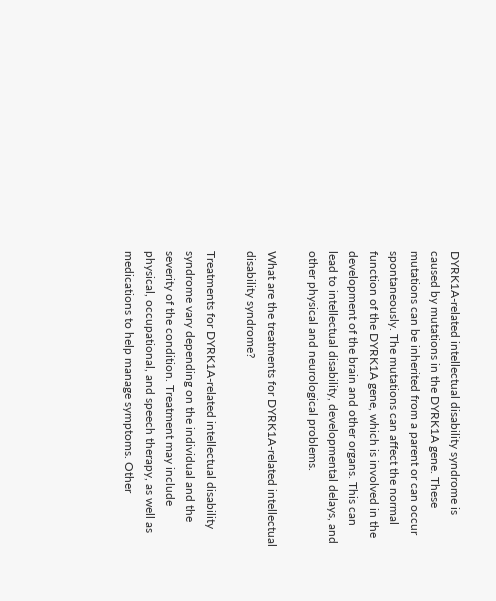DYRK1A-related intellectual disability syndrome is caused by mutations in the DYRK1A gene. These mutations can be inherited from a parent or can occur spontaneously. The mutations can affect the normal function of the DYRK1A gene, which is involved in the development of the brain and other organs. This can lead to intellectual disability, developmental delays, and other physical and neurological problems.

What are the treatments for DYRK1A-related intellectual disability syndrome?

Treatments for DYRK1A-related intellectual disability syndrome vary depending on the individual and the severity of the condition. Treatment may include physical, occupational, and speech therapy, as well as medications to help manage symptoms. Other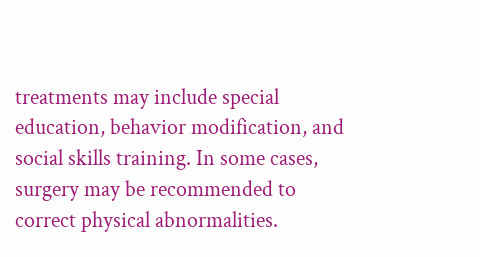treatments may include special education, behavior modification, and social skills training. In some cases, surgery may be recommended to correct physical abnormalities.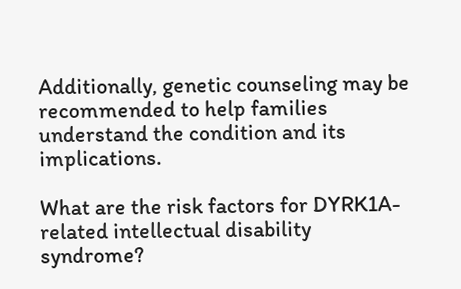Additionally, genetic counseling may be recommended to help families understand the condition and its implications.

What are the risk factors for DYRK1A-related intellectual disability syndrome?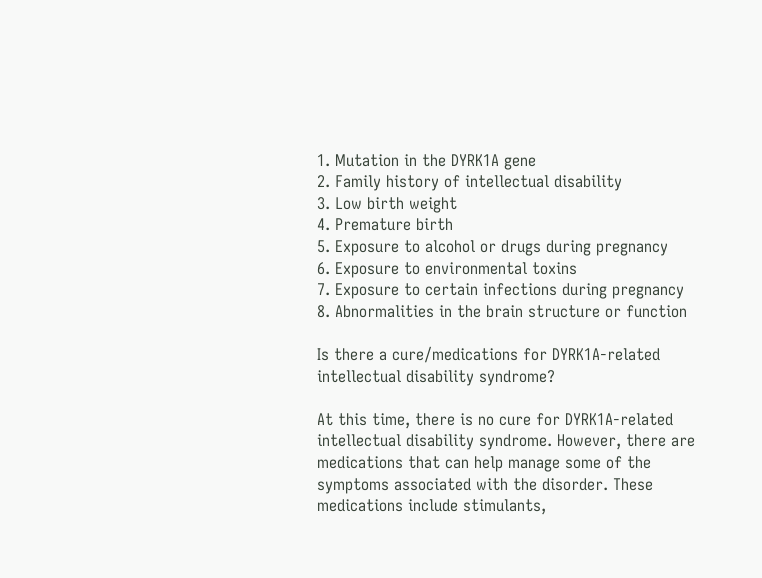1. Mutation in the DYRK1A gene
2. Family history of intellectual disability
3. Low birth weight
4. Premature birth
5. Exposure to alcohol or drugs during pregnancy
6. Exposure to environmental toxins
7. Exposure to certain infections during pregnancy
8. Abnormalities in the brain structure or function

Is there a cure/medications for DYRK1A-related intellectual disability syndrome?

At this time, there is no cure for DYRK1A-related intellectual disability syndrome. However, there are medications that can help manage some of the symptoms associated with the disorder. These medications include stimulants,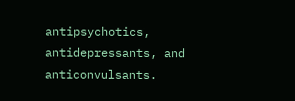antipsychotics, antidepressants, and anticonvulsants.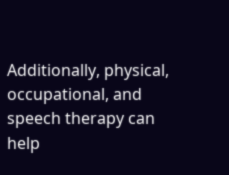Additionally, physical, occupational, and speech therapy can help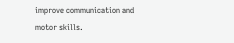improve communication and motor skills.